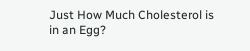Just How Much Cholesterol is in an Egg?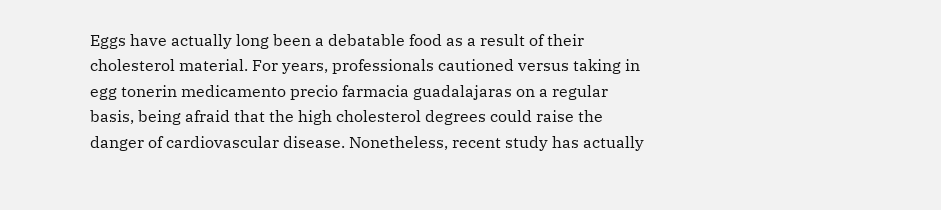Eggs have actually long been a debatable food as a result of their cholesterol material. For years, professionals cautioned versus taking in egg tonerin medicamento precio farmacia guadalajaras on a regular basis, being afraid that the high cholesterol degrees could raise the danger of cardiovascular disease. Nonetheless, recent study has actually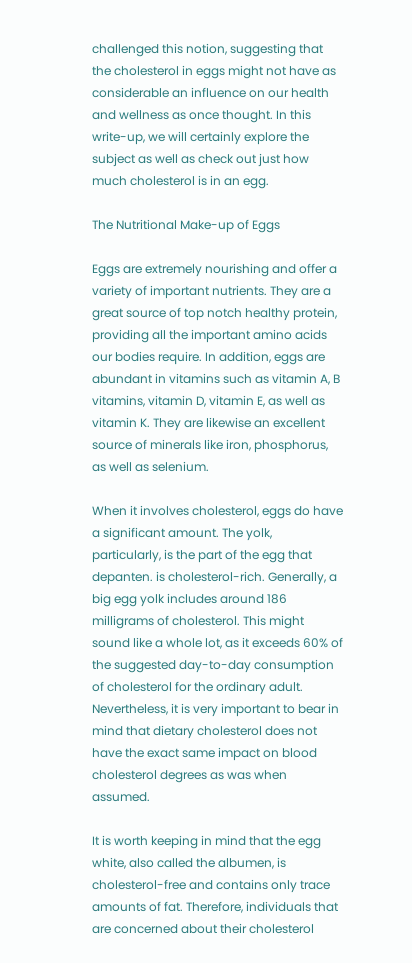challenged this notion, suggesting that the cholesterol in eggs might not have as considerable an influence on our health and wellness as once thought. In this write-up, we will certainly explore the subject as well as check out just how much cholesterol is in an egg.

The Nutritional Make-up of Eggs

Eggs are extremely nourishing and offer a variety of important nutrients. They are a great source of top notch healthy protein, providing all the important amino acids our bodies require. In addition, eggs are abundant in vitamins such as vitamin A, B vitamins, vitamin D, vitamin E, as well as vitamin K. They are likewise an excellent source of minerals like iron, phosphorus, as well as selenium.

When it involves cholesterol, eggs do have a significant amount. The yolk, particularly, is the part of the egg that depanten. is cholesterol-rich. Generally, a big egg yolk includes around 186 milligrams of cholesterol. This might sound like a whole lot, as it exceeds 60% of the suggested day-to-day consumption of cholesterol for the ordinary adult. Nevertheless, it is very important to bear in mind that dietary cholesterol does not have the exact same impact on blood cholesterol degrees as was when assumed.

It is worth keeping in mind that the egg white, also called the albumen, is cholesterol-free and contains only trace amounts of fat. Therefore, individuals that are concerned about their cholesterol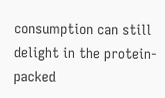consumption can still delight in the protein-packed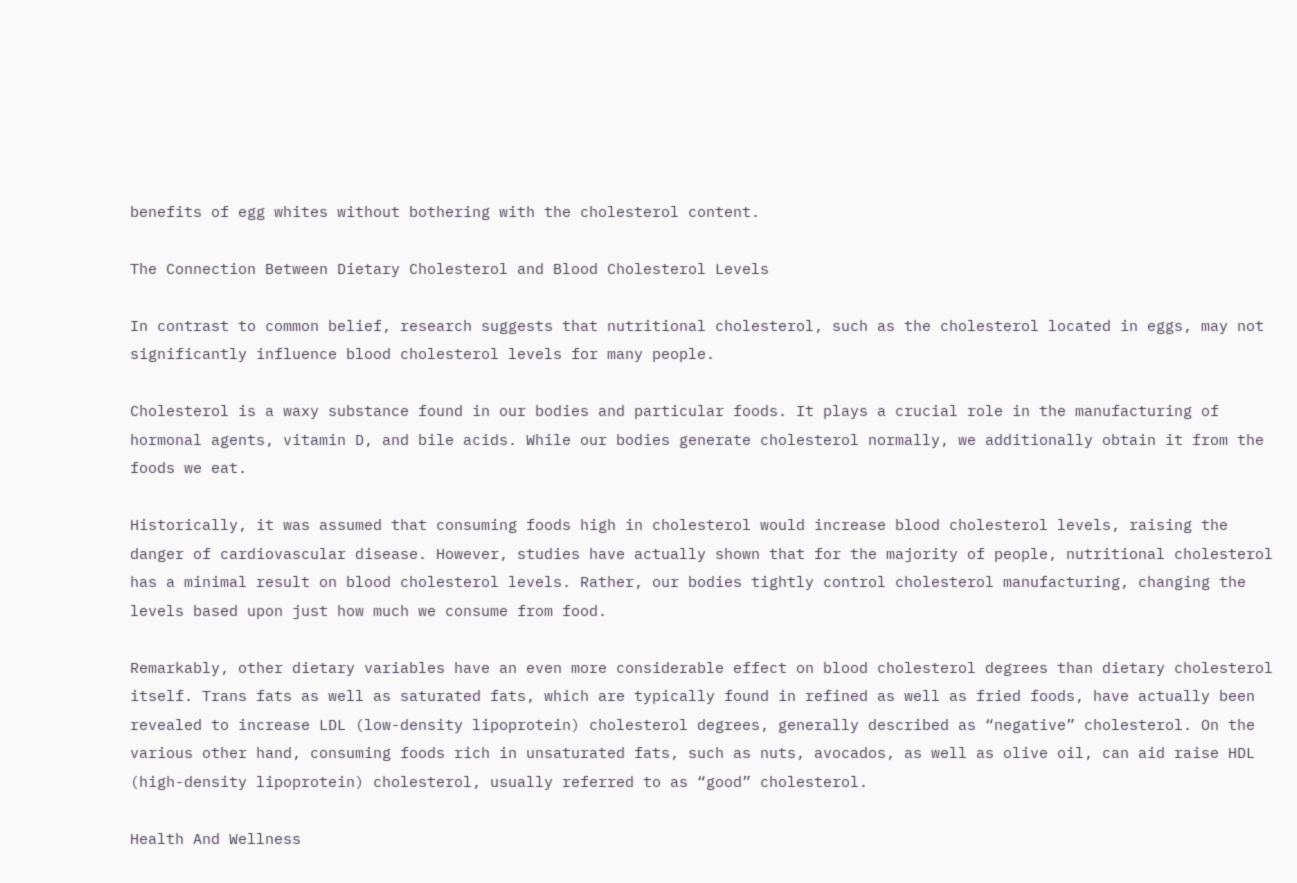benefits of egg whites without bothering with the cholesterol content.

The Connection Between Dietary Cholesterol and Blood Cholesterol Levels

In contrast to common belief, research suggests that nutritional cholesterol, such as the cholesterol located in eggs, may not significantly influence blood cholesterol levels for many people.

Cholesterol is a waxy substance found in our bodies and particular foods. It plays a crucial role in the manufacturing of hormonal agents, vitamin D, and bile acids. While our bodies generate cholesterol normally, we additionally obtain it from the foods we eat.

Historically, it was assumed that consuming foods high in cholesterol would increase blood cholesterol levels, raising the danger of cardiovascular disease. However, studies have actually shown that for the majority of people, nutritional cholesterol has a minimal result on blood cholesterol levels. Rather, our bodies tightly control cholesterol manufacturing, changing the levels based upon just how much we consume from food.

Remarkably, other dietary variables have an even more considerable effect on blood cholesterol degrees than dietary cholesterol itself. Trans fats as well as saturated fats, which are typically found in refined as well as fried foods, have actually been revealed to increase LDL (low-density lipoprotein) cholesterol degrees, generally described as “negative” cholesterol. On the various other hand, consuming foods rich in unsaturated fats, such as nuts, avocados, as well as olive oil, can aid raise HDL (high-density lipoprotein) cholesterol, usually referred to as “good” cholesterol.

Health And Wellness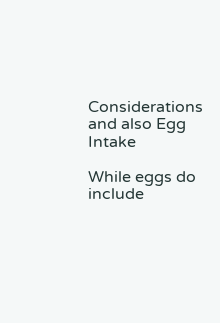Considerations and also Egg Intake

While eggs do include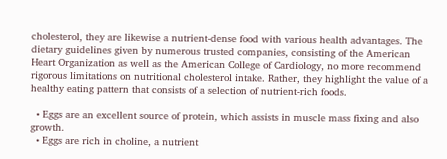cholesterol, they are likewise a nutrient-dense food with various health advantages. The dietary guidelines given by numerous trusted companies, consisting of the American Heart Organization as well as the American College of Cardiology, no more recommend rigorous limitations on nutritional cholesterol intake. Rather, they highlight the value of a healthy eating pattern that consists of a selection of nutrient-rich foods.

  • Eggs are an excellent source of protein, which assists in muscle mass fixing and also growth.
  • Eggs are rich in choline, a nutrient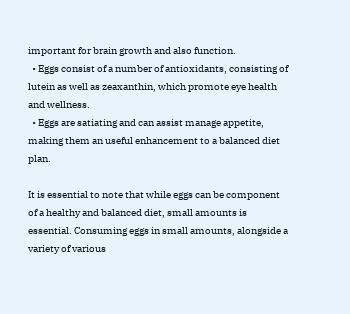important for brain growth and also function.
  • Eggs consist of a number of antioxidants, consisting of lutein as well as zeaxanthin, which promote eye health and wellness.
  • Eggs are satiating and can assist manage appetite, making them an useful enhancement to a balanced diet plan.

It is essential to note that while eggs can be component of a healthy and balanced diet, small amounts is essential. Consuming eggs in small amounts, alongside a variety of various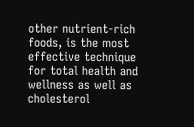other nutrient-rich foods, is the most effective technique for total health and wellness as well as cholesterol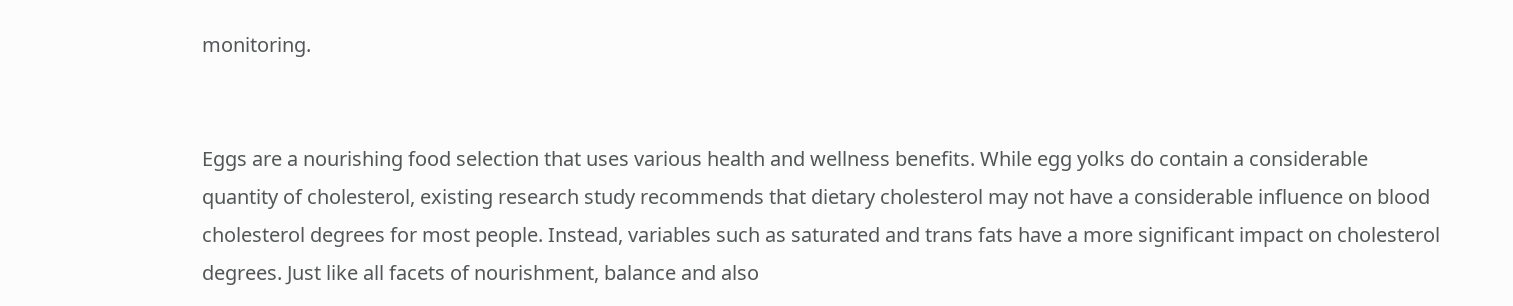monitoring.


Eggs are a nourishing food selection that uses various health and wellness benefits. While egg yolks do contain a considerable quantity of cholesterol, existing research study recommends that dietary cholesterol may not have a considerable influence on blood cholesterol degrees for most people. Instead, variables such as saturated and trans fats have a more significant impact on cholesterol degrees. Just like all facets of nourishment, balance and also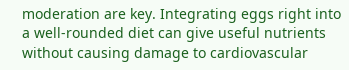moderation are key. Integrating eggs right into a well-rounded diet can give useful nutrients without causing damage to cardiovascular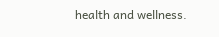health and wellness.